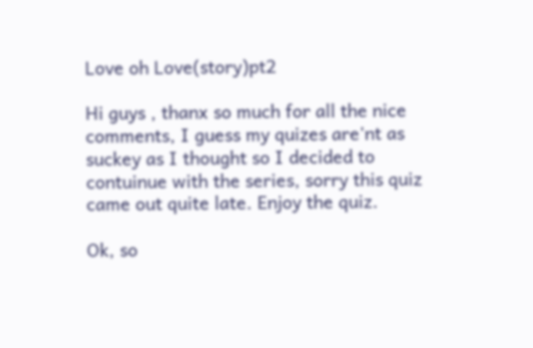Love oh Love(story)pt2

Hi guys , thanx so much for all the nice comments, I guess my quizes are'nt as suckey as I thought so I decided to contuinue with the series, sorry this quiz came out quite late. Enjoy the quiz.

Ok, so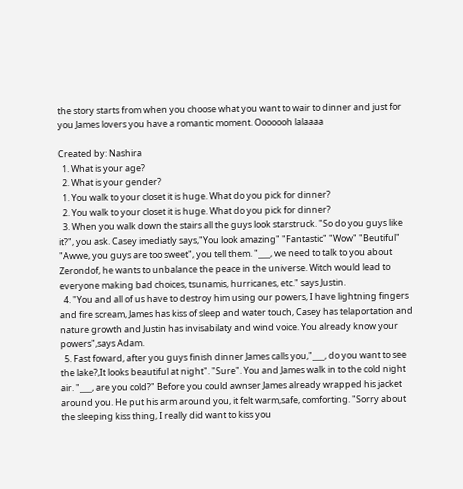the story starts from when you choose what you want to wair to dinner and just for you James lovers you have a romantic moment. Ooooooh lalaaaa

Created by: Nashira
  1. What is your age?
  2. What is your gender?
  1. You walk to your closet it is huge. What do you pick for dinner?
  2. You walk to your closet it is huge. What do you pick for dinner?
  3. When you walk down the stairs all the guys look starstruck. "So do you guys like it?", you ask. Casey imediatly says,"You look amazing" "Fantastic" "Wow" "Beutiful" "Awwe, you guys are too sweet", you tell them. "___, we need to talk to you about Zerondof, he wants to unbalance the peace in the universe. Witch would lead to everyone making bad choices, tsunamis, hurricanes, etc." says Justin.
  4. "You and all of us have to destroy him using our powers, I have lightning fingers and fire scream, James has kiss of sleep and water touch, Casey has telaportation and nature growth and Justin has invisabilaty and wind voice. You already know your powers",says Adam.
  5. Fast foward, after you guys finish dinner James calls you,"___, do you want to see the lake?,It looks beautiful at night". "Sure". You and James walk in to the cold night air. "___, are you cold?" Before you could awnser James already wrapped his jacket around you. He put his arm around you, it felt warm,safe, comforting. "Sorry about the sleeping kiss thing, I really did want to kiss you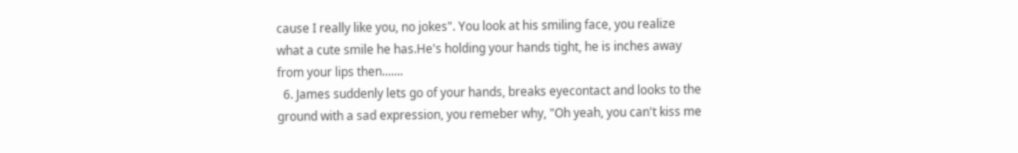cause I really like you, no jokes". You look at his smiling face, you realize what a cute smile he has.He's holding your hands tight, he is inches away from your lips then.......
  6. James suddenly lets go of your hands, breaks eyecontact and looks to the ground with a sad expression, you remeber why, "Oh yeah, you can't kiss me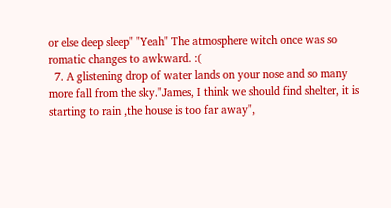or else deep sleep" "Yeah" The atmosphere witch once was so romatic changes to awkward. :(
  7. A glistening drop of water lands on your nose and so many more fall from the sky."James, I think we should find shelter, it is starting to rain ,the house is too far away",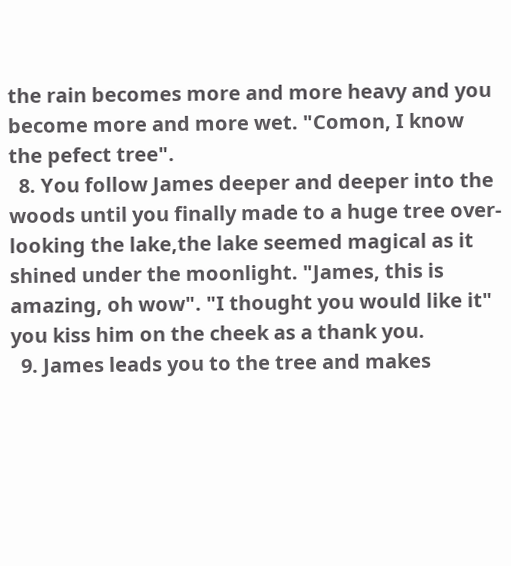the rain becomes more and more heavy and you become more and more wet. "Comon, I know the pefect tree".
  8. You follow James deeper and deeper into the woods until you finally made to a huge tree over-looking the lake,the lake seemed magical as it shined under the moonlight. "James, this is amazing, oh wow". "I thought you would like it" you kiss him on the cheek as a thank you.
  9. James leads you to the tree and makes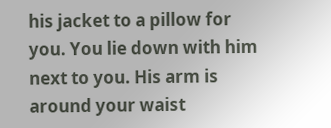his jacket to a pillow for you. You lie down with him next to you. His arm is around your waist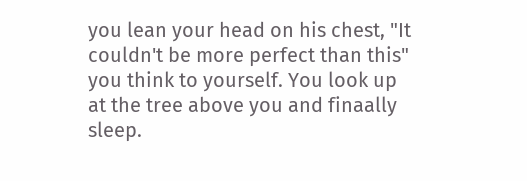you lean your head on his chest, "It couldn't be more perfect than this" you think to yourself. You look up at the tree above you and finaally sleep.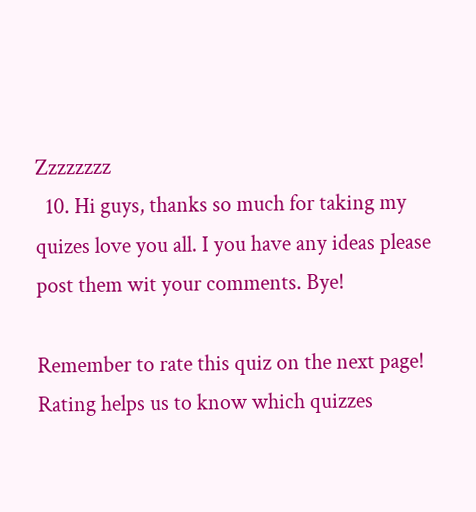Zzzzzzzz
  10. Hi guys, thanks so much for taking my quizes love you all. I you have any ideas please post them wit your comments. Bye!

Remember to rate this quiz on the next page!
Rating helps us to know which quizzes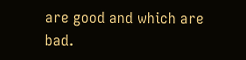are good and which are bad.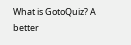What is GotoQuiz? A better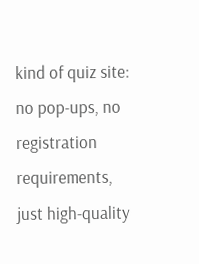kind of quiz site: no pop-ups, no registration requirements, just high-quality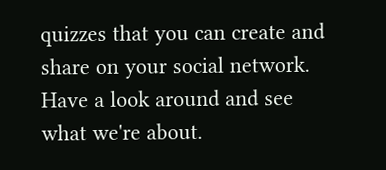quizzes that you can create and share on your social network. Have a look around and see what we're about.